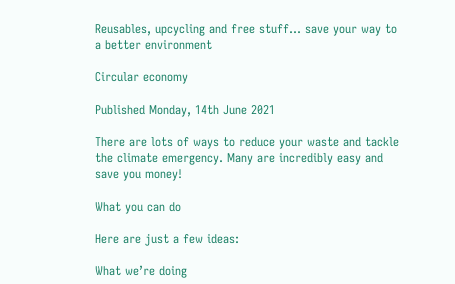Reusables, upcycling and free stuff… save your way to a better environment

Circular economy

Published Monday, 14th June 2021

There are lots of ways to reduce your waste and tackle the climate emergency. Many are incredibly easy and save you money!

What you can do

Here are just a few ideas:

What we’re doing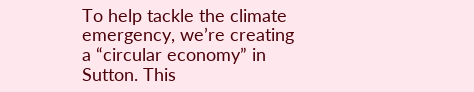To help tackle the climate emergency, we’re creating a “circular economy” in Sutton. This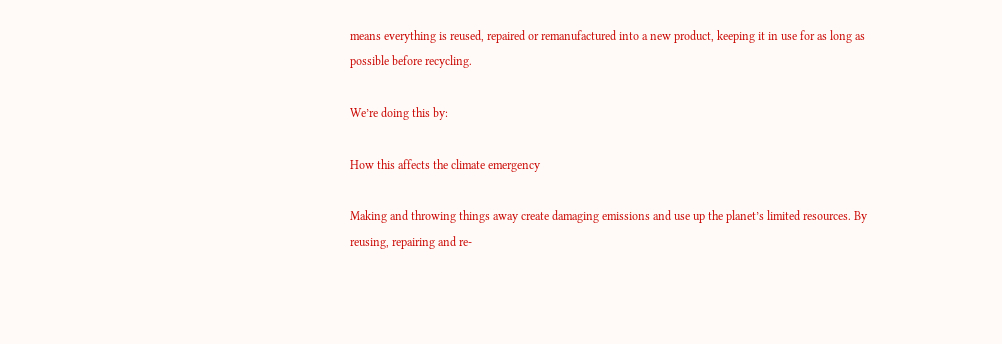means everything is reused, repaired or remanufactured into a new product, keeping it in use for as long as possible before recycling.

We’re doing this by:

How this affects the climate emergency

Making and throwing things away create damaging emissions and use up the planet’s limited resources. By reusing, repairing and re-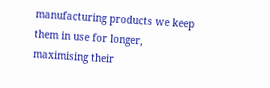manufacturing products we keep them in use for longer, maximising their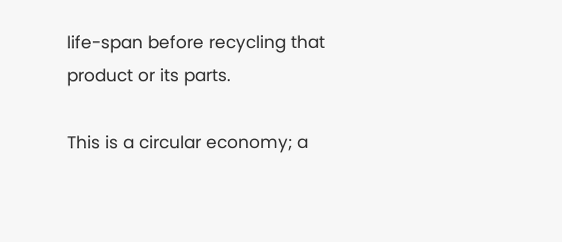life-span before recycling that product or its parts.

This is a circular economy; a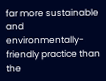far more sustainable and environmentally-friendly practice than the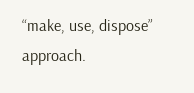“make, use, dispose” approach.